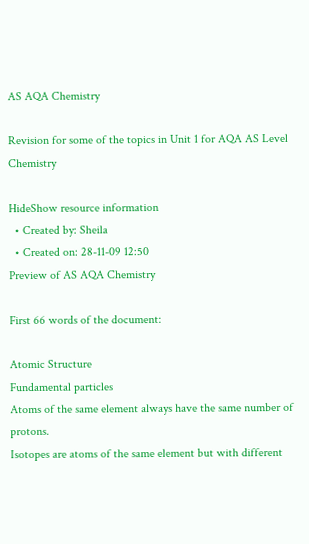AS AQA Chemistry

Revision for some of the topics in Unit 1 for AQA AS Level Chemistry

HideShow resource information
  • Created by: Sheila
  • Created on: 28-11-09 12:50
Preview of AS AQA Chemistry

First 66 words of the document:

Atomic Structure
Fundamental particles
Atoms of the same element always have the same number of protons.
Isotopes are atoms of the same element but with different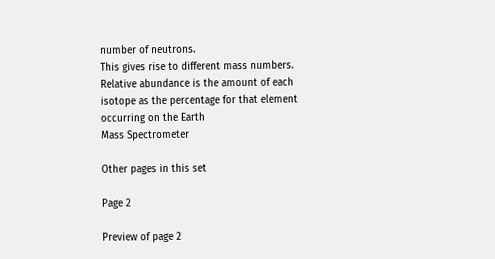number of neutrons.
This gives rise to different mass numbers.
Relative abundance is the amount of each isotope as the percentage for that element occurring on the Earth
Mass Spectrometer

Other pages in this set

Page 2

Preview of page 2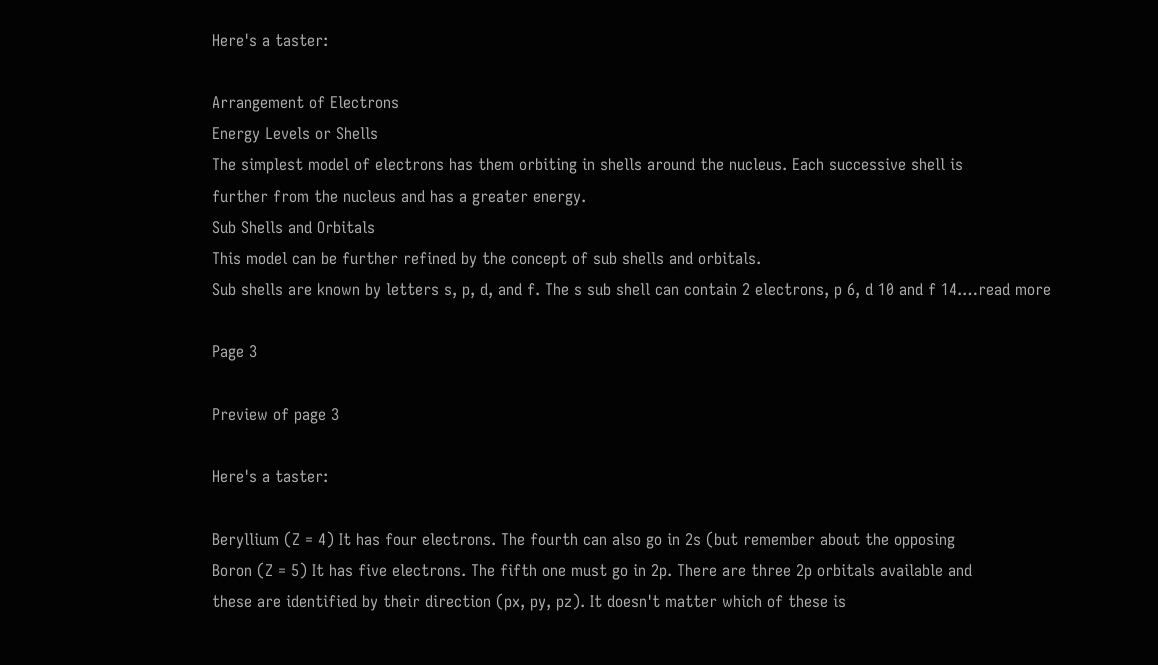Here's a taster:

Arrangement of Electrons
Energy Levels or Shells
The simplest model of electrons has them orbiting in shells around the nucleus. Each successive shell is
further from the nucleus and has a greater energy.
Sub Shells and Orbitals
This model can be further refined by the concept of sub shells and orbitals.
Sub shells are known by letters s, p, d, and f. The s sub shell can contain 2 electrons, p 6, d 10 and f 14.…read more

Page 3

Preview of page 3

Here's a taster:

Beryllium (Z = 4) It has four electrons. The fourth can also go in 2s (but remember about the opposing
Boron (Z = 5) It has five electrons. The fifth one must go in 2p. There are three 2p orbitals available and
these are identified by their direction (px, py, pz). It doesn't matter which of these is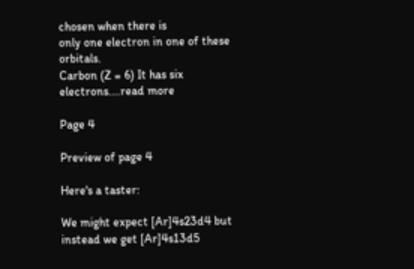chosen when there is
only one electron in one of these orbitals.
Carbon (Z = 6) It has six electrons.…read more

Page 4

Preview of page 4

Here's a taster:

We might expect [Ar]4s23d4 but instead we get [Ar]4s13d5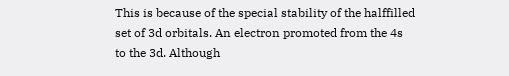This is because of the special stability of the halffilled set of 3d orbitals. An electron promoted from the 4s
to the 3d. Although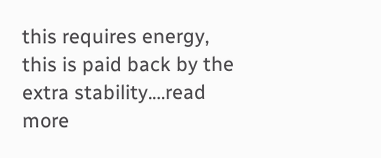this requires energy, this is paid back by the extra stability.…read more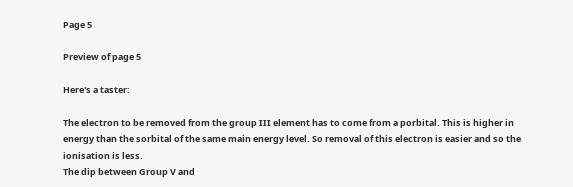Page 5

Preview of page 5

Here's a taster:

The electron to be removed from the group III element has to come from a porbital. This is higher in
energy than the sorbital of the same main energy level. So removal of this electron is easier and so the
ionisation is less.
The dip between Group V and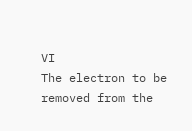VI
The electron to be removed from the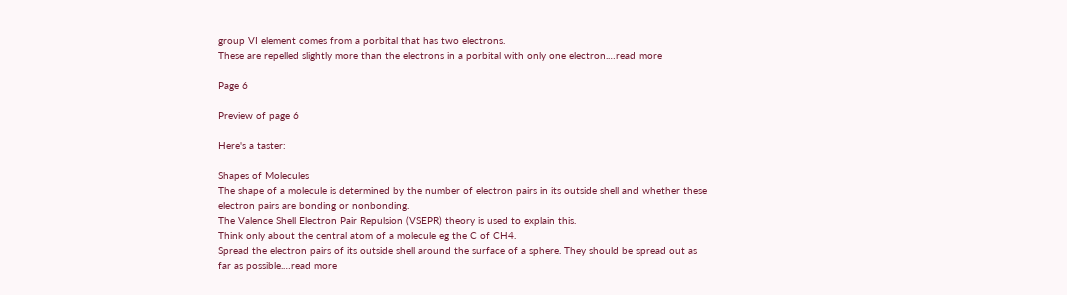group VI element comes from a porbital that has two electrons.
These are repelled slightly more than the electrons in a porbital with only one electron.…read more

Page 6

Preview of page 6

Here's a taster:

Shapes of Molecules
The shape of a molecule is determined by the number of electron pairs in its outside shell and whether these
electron pairs are bonding or nonbonding.
The Valence Shell Electron Pair Repulsion (VSEPR) theory is used to explain this.
Think only about the central atom of a molecule eg the C of CH4.
Spread the electron pairs of its outside shell around the surface of a sphere. They should be spread out as
far as possible.…read more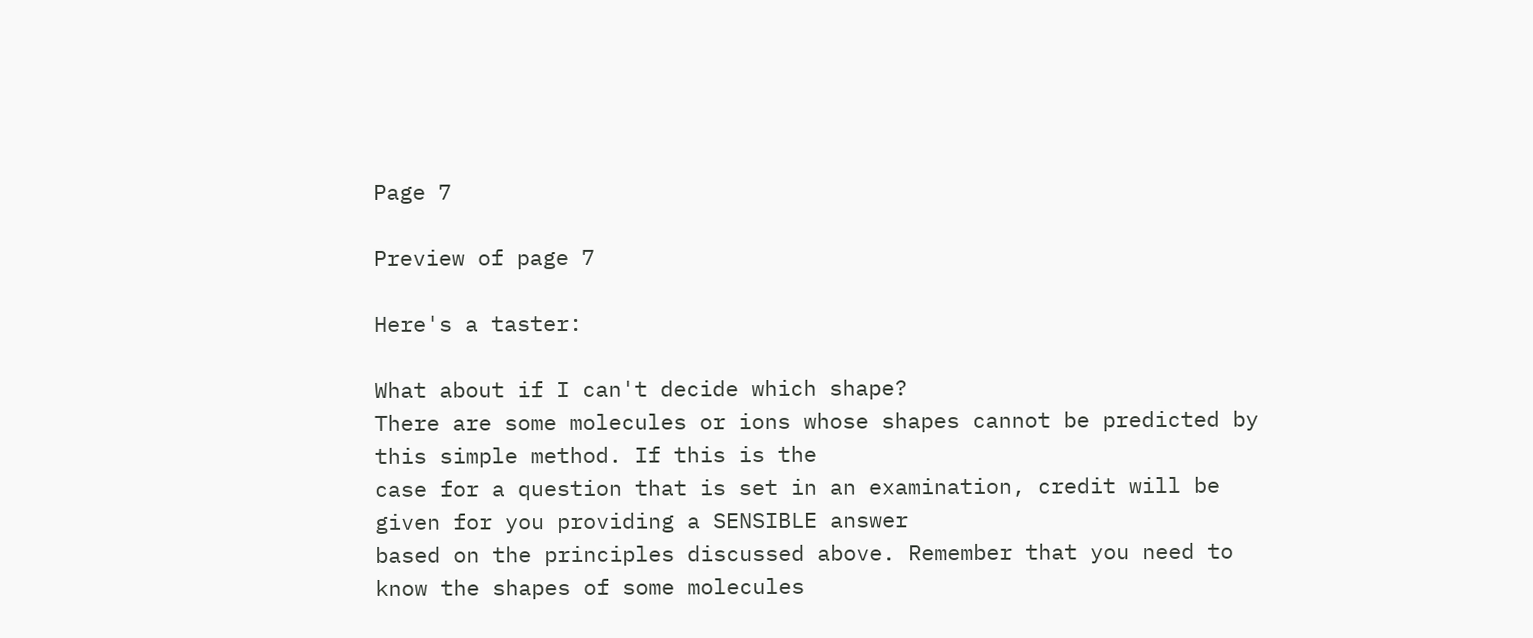Page 7

Preview of page 7

Here's a taster:

What about if I can't decide which shape?
There are some molecules or ions whose shapes cannot be predicted by this simple method. If this is the
case for a question that is set in an examination, credit will be given for you providing a SENSIBLE answer
based on the principles discussed above. Remember that you need to know the shapes of some molecules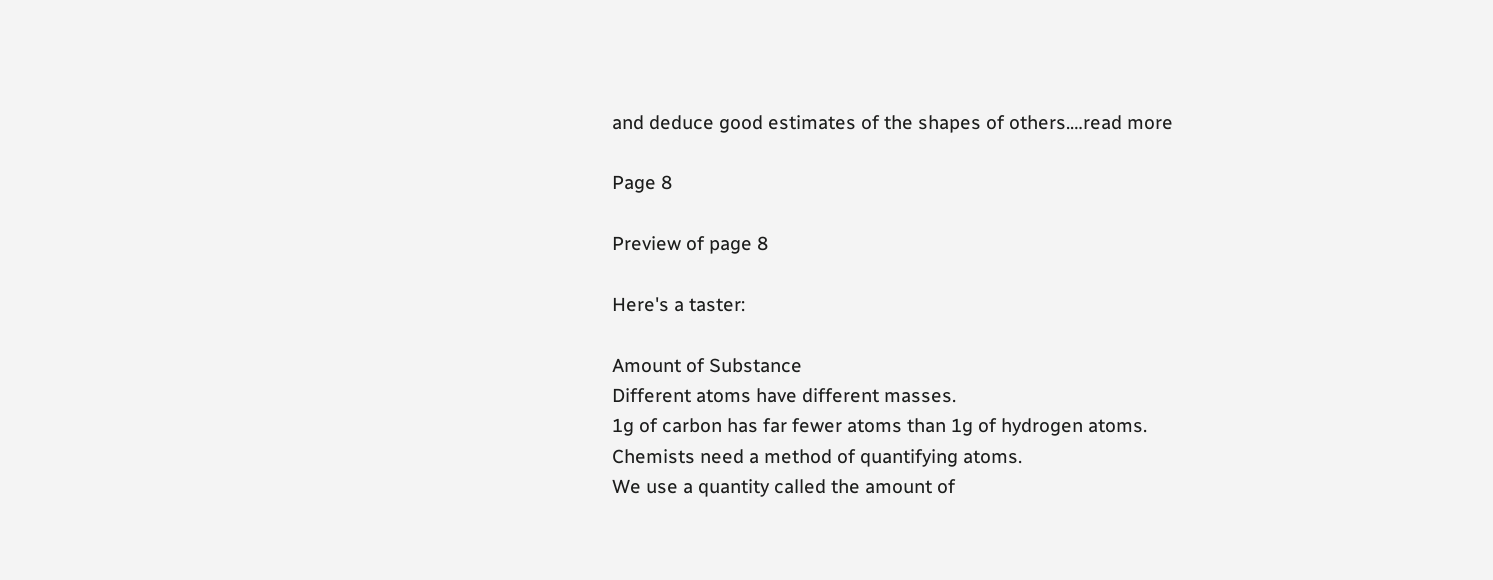and deduce good estimates of the shapes of others.…read more

Page 8

Preview of page 8

Here's a taster:

Amount of Substance
Different atoms have different masses.
1g of carbon has far fewer atoms than 1g of hydrogen atoms.
Chemists need a method of quantifying atoms.
We use a quantity called the amount of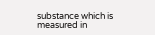substance which is measured in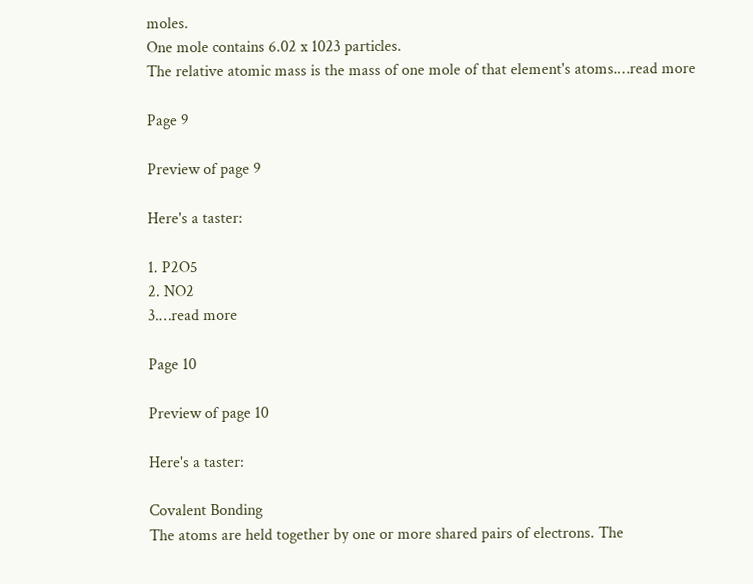moles.
One mole contains 6.02 x 1023 particles.
The relative atomic mass is the mass of one mole of that element's atoms.…read more

Page 9

Preview of page 9

Here's a taster:

1. P2O5
2. NO2
3.…read more

Page 10

Preview of page 10

Here's a taster:

Covalent Bonding
The atoms are held together by one or more shared pairs of electrons. The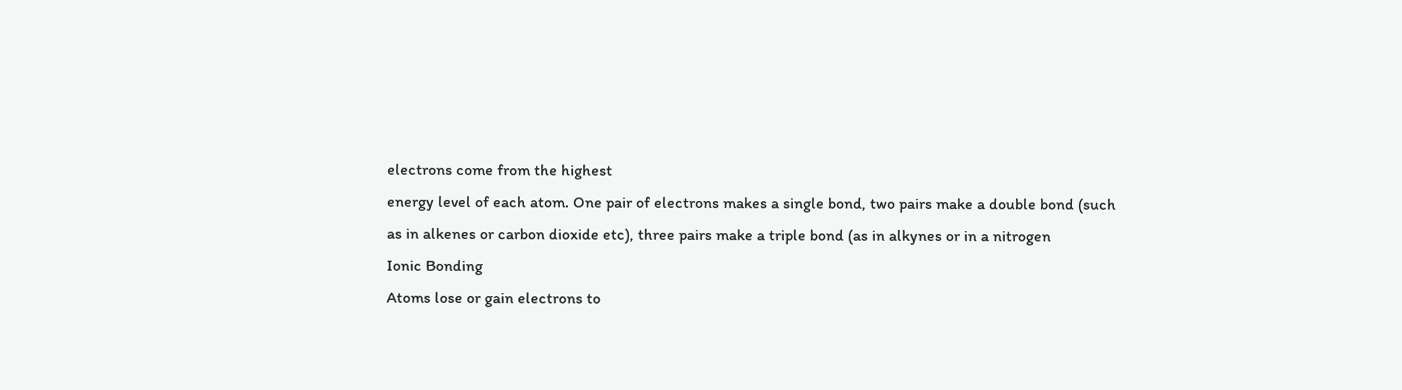electrons come from the highest
energy level of each atom. One pair of electrons makes a single bond, two pairs make a double bond (such
as in alkenes or carbon dioxide etc), three pairs make a triple bond (as in alkynes or in a nitrogen
Ionic Bonding
Atoms lose or gain electrons to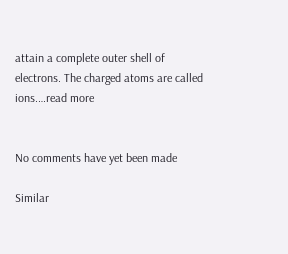attain a complete outer shell of electrons. The charged atoms are called
ions.…read more


No comments have yet been made

Similar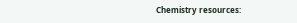Chemistry resources: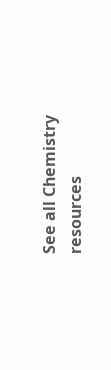See all Chemistry resources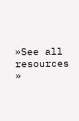»See all resources »